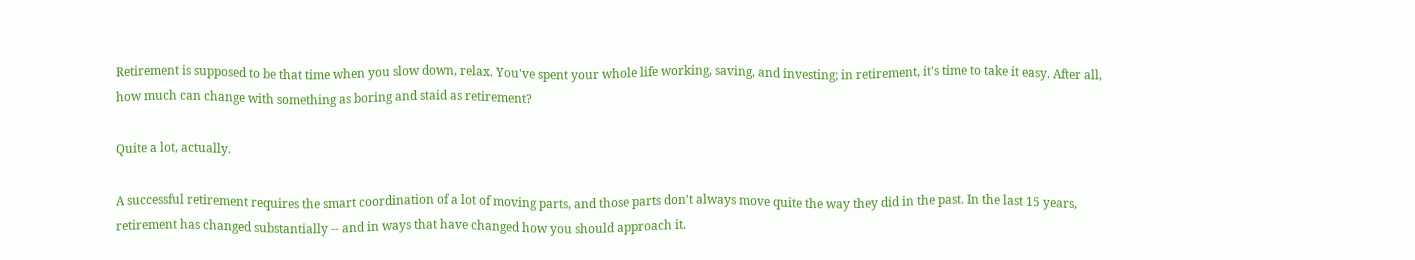Retirement is supposed to be that time when you slow down, relax. You've spent your whole life working, saving, and investing; in retirement, it's time to take it easy. After all, how much can change with something as boring and staid as retirement?

Quite a lot, actually.

A successful retirement requires the smart coordination of a lot of moving parts, and those parts don't always move quite the way they did in the past. In the last 15 years, retirement has changed substantially -- and in ways that have changed how you should approach it.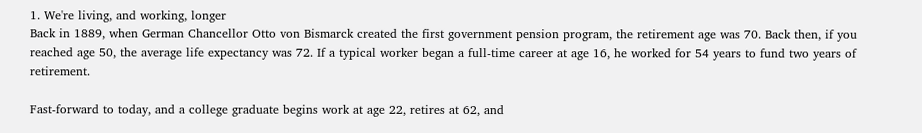1. We're living, and working, longer
Back in 1889, when German Chancellor Otto von Bismarck created the first government pension program, the retirement age was 70. Back then, if you reached age 50, the average life expectancy was 72. If a typical worker began a full-time career at age 16, he worked for 54 years to fund two years of retirement.

Fast-forward to today, and a college graduate begins work at age 22, retires at 62, and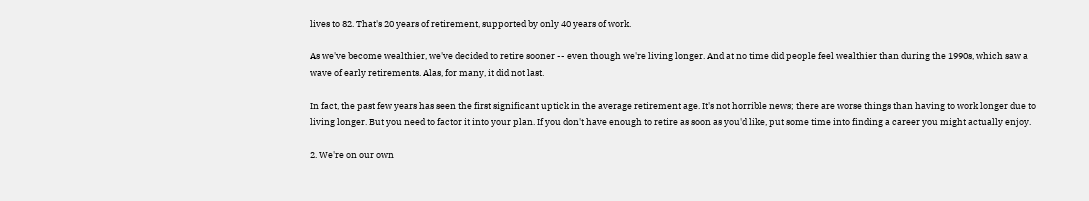lives to 82. That's 20 years of retirement, supported by only 40 years of work.

As we've become wealthier, we've decided to retire sooner -- even though we're living longer. And at no time did people feel wealthier than during the 1990s, which saw a wave of early retirements. Alas, for many, it did not last.

In fact, the past few years has seen the first significant uptick in the average retirement age. It's not horrible news; there are worse things than having to work longer due to living longer. But you need to factor it into your plan. If you don't have enough to retire as soon as you'd like, put some time into finding a career you might actually enjoy.

2. We're on our own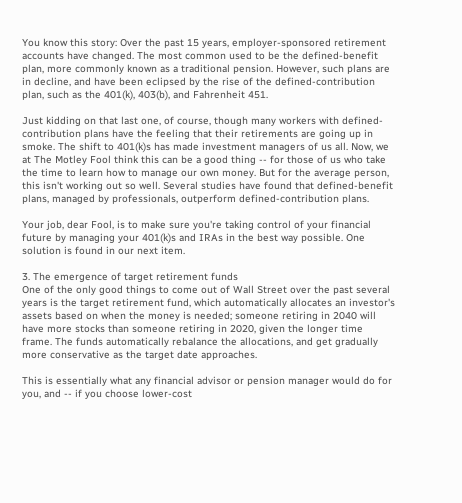You know this story: Over the past 15 years, employer-sponsored retirement accounts have changed. The most common used to be the defined-benefit plan, more commonly known as a traditional pension. However, such plans are in decline, and have been eclipsed by the rise of the defined-contribution plan, such as the 401(k), 403(b), and Fahrenheit 451.

Just kidding on that last one, of course, though many workers with defined-contribution plans have the feeling that their retirements are going up in smoke. The shift to 401(k)s has made investment managers of us all. Now, we at The Motley Fool think this can be a good thing -- for those of us who take the time to learn how to manage our own money. But for the average person, this isn't working out so well. Several studies have found that defined-benefit plans, managed by professionals, outperform defined-contribution plans.

Your job, dear Fool, is to make sure you're taking control of your financial future by managing your 401(k)s and IRAs in the best way possible. One solution is found in our next item.

3. The emergence of target retirement funds
One of the only good things to come out of Wall Street over the past several years is the target retirement fund, which automatically allocates an investor's assets based on when the money is needed; someone retiring in 2040 will have more stocks than someone retiring in 2020, given the longer time frame. The funds automatically rebalance the allocations, and get gradually more conservative as the target date approaches.

This is essentially what any financial advisor or pension manager would do for you, and -- if you choose lower-cost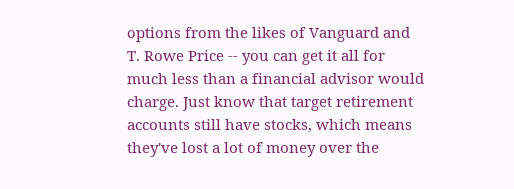options from the likes of Vanguard and T. Rowe Price -- you can get it all for much less than a financial advisor would charge. Just know that target retirement accounts still have stocks, which means they've lost a lot of money over the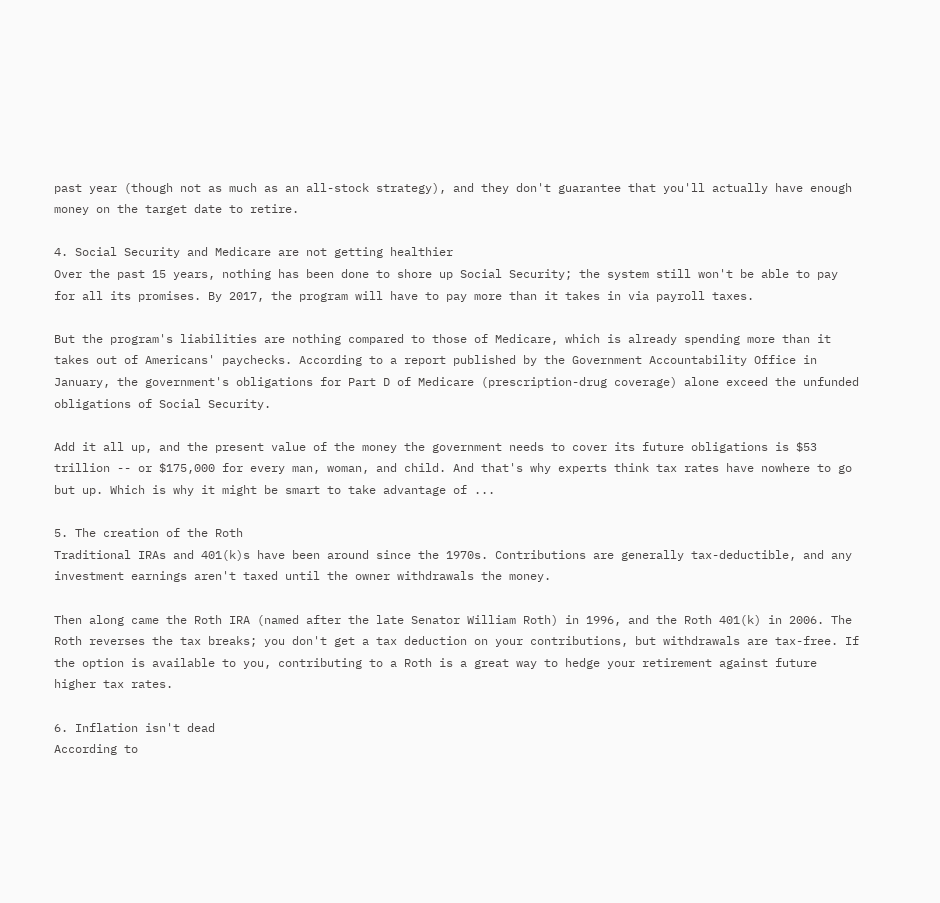past year (though not as much as an all-stock strategy), and they don't guarantee that you'll actually have enough money on the target date to retire.

4. Social Security and Medicare are not getting healthier
Over the past 15 years, nothing has been done to shore up Social Security; the system still won't be able to pay for all its promises. By 2017, the program will have to pay more than it takes in via payroll taxes.

But the program's liabilities are nothing compared to those of Medicare, which is already spending more than it takes out of Americans' paychecks. According to a report published by the Government Accountability Office in January, the government's obligations for Part D of Medicare (prescription-drug coverage) alone exceed the unfunded obligations of Social Security.

Add it all up, and the present value of the money the government needs to cover its future obligations is $53 trillion -- or $175,000 for every man, woman, and child. And that's why experts think tax rates have nowhere to go but up. Which is why it might be smart to take advantage of ...

5. The creation of the Roth
Traditional IRAs and 401(k)s have been around since the 1970s. Contributions are generally tax-deductible, and any investment earnings aren't taxed until the owner withdrawals the money.

Then along came the Roth IRA (named after the late Senator William Roth) in 1996, and the Roth 401(k) in 2006. The Roth reverses the tax breaks; you don't get a tax deduction on your contributions, but withdrawals are tax-free. If the option is available to you, contributing to a Roth is a great way to hedge your retirement against future higher tax rates.

6. Inflation isn't dead
According to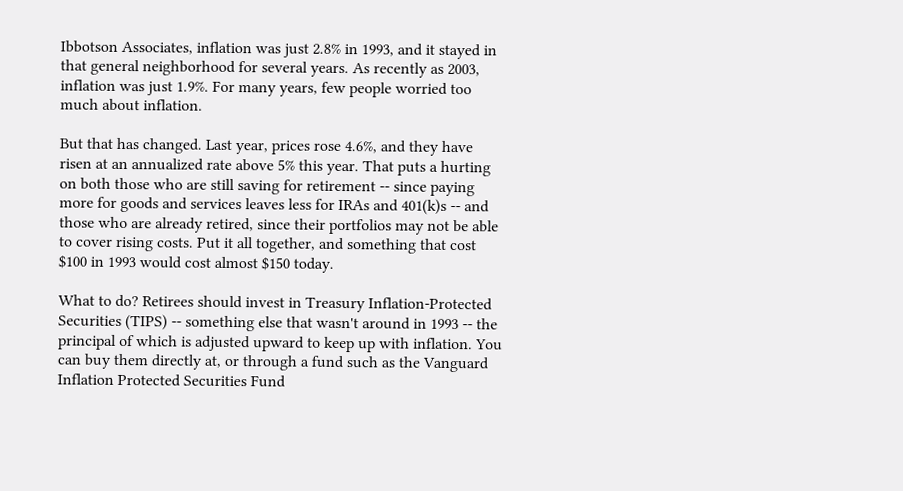Ibbotson Associates, inflation was just 2.8% in 1993, and it stayed in that general neighborhood for several years. As recently as 2003, inflation was just 1.9%. For many years, few people worried too much about inflation.

But that has changed. Last year, prices rose 4.6%, and they have risen at an annualized rate above 5% this year. That puts a hurting on both those who are still saving for retirement -- since paying more for goods and services leaves less for IRAs and 401(k)s -- and those who are already retired, since their portfolios may not be able to cover rising costs. Put it all together, and something that cost $100 in 1993 would cost almost $150 today.

What to do? Retirees should invest in Treasury Inflation-Protected Securities (TIPS) -- something else that wasn't around in 1993 -- the principal of which is adjusted upward to keep up with inflation. You can buy them directly at, or through a fund such as the Vanguard Inflation Protected Securities Fund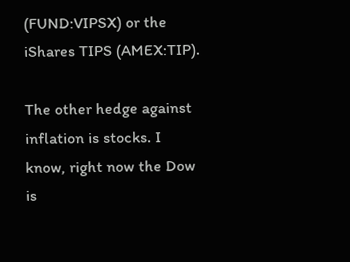(FUND:VIPSX) or the iShares TIPS (AMEX:TIP).

The other hedge against inflation is stocks. I know, right now the Dow is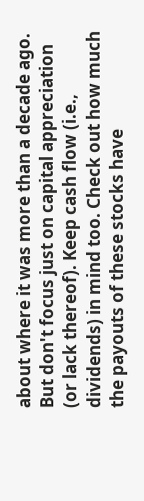about where it was more than a decade ago. But don't focus just on capital appreciation (or lack thereof). Keep cash flow (i.e., dividends) in mind too. Check out how much the payouts of these stocks have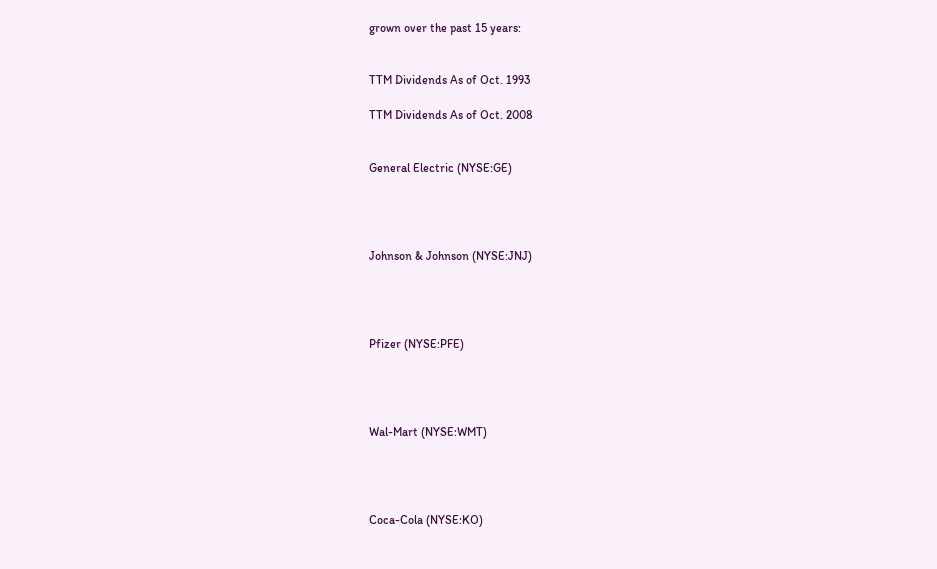grown over the past 15 years:


TTM Dividends As of Oct. 1993

TTM Dividends As of Oct. 2008


General Electric (NYSE:GE)




Johnson & Johnson (NYSE:JNJ)




Pfizer (NYSE:PFE)




Wal-Mart (NYSE:WMT)




Coca-Cola (NYSE:KO)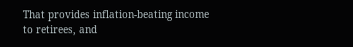That provides inflation-beating income to retirees, and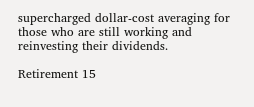supercharged dollar-cost averaging for those who are still working and reinvesting their dividends.

Retirement 15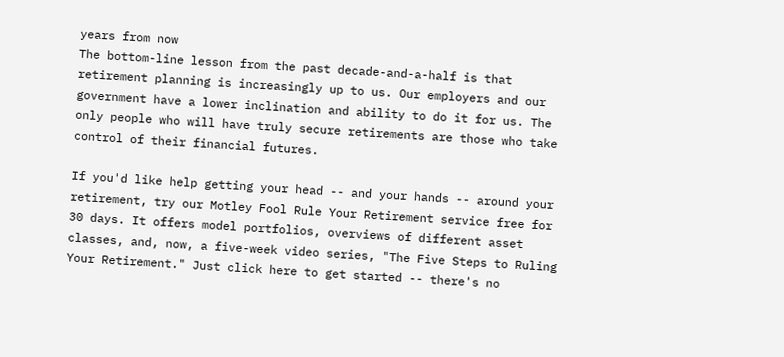years from now
The bottom-line lesson from the past decade-and-a-half is that retirement planning is increasingly up to us. Our employers and our government have a lower inclination and ability to do it for us. The only people who will have truly secure retirements are those who take control of their financial futures.

If you'd like help getting your head -- and your hands -- around your retirement, try our Motley Fool Rule Your Retirement service free for 30 days. It offers model portfolios, overviews of different asset classes, and, now, a five-week video series, "The Five Steps to Ruling Your Retirement." Just click here to get started -- there's no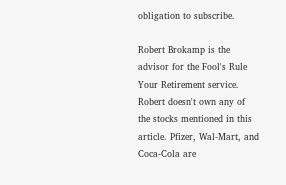obligation to subscribe.

Robert Brokamp is the advisor for the Fool's Rule Your Retirement service. Robert doesn't own any of the stocks mentioned in this article. Pfizer, Wal-Mart, and Coca-Cola are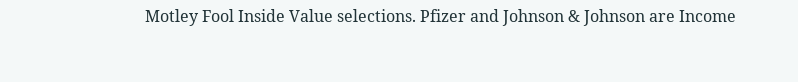Motley Fool Inside Value selections. Pfizer and Johnson & Johnson are Income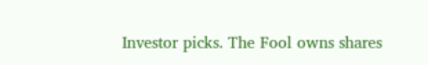Investor picks. The Fool owns shares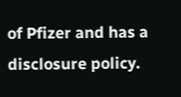of Pfizer and has a disclosure policy.